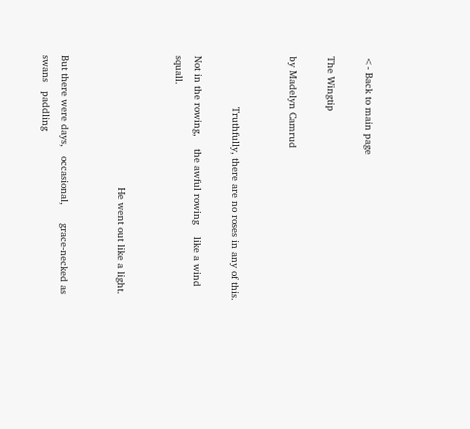<- Back to main page

The Wingtip

by Madelyn Camrud


                 Truthfully, there are no roses in any of this.

Not in the rowing,    the awful rowing    like a wind squall.


                                            He went out like a light.


But there were days,   occasional,      grace-necked as swans   paddling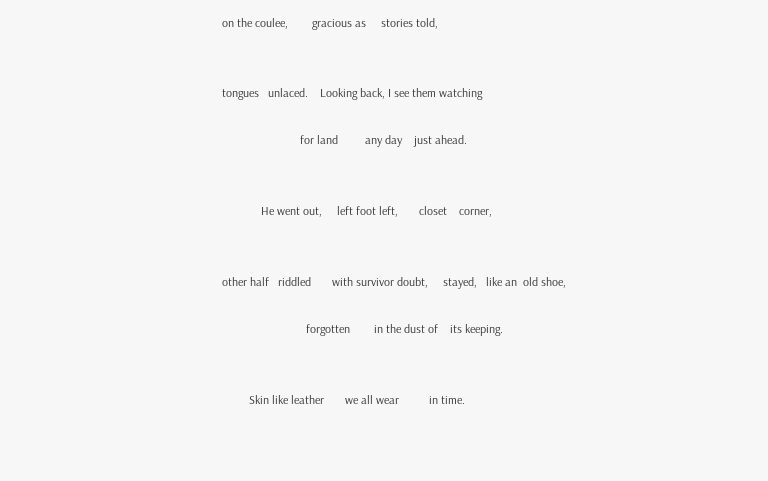on the coulee,        gracious as     stories told,


tongues   unlaced.    Looking back, I see them watching

                          for land         any day    just ahead.


             He went out,     left foot left,       closet    corner,


other half   riddled       with survivor doubt,     stayed,   like an  old shoe,

                            forgotten        in the dust of    its keeping.


         Skin like leather       we all wear          in time.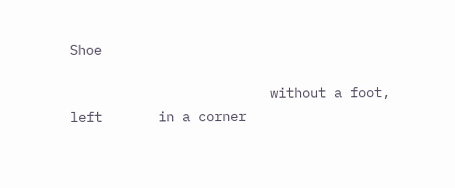Shoe

                         without a foot,        left       in a corner